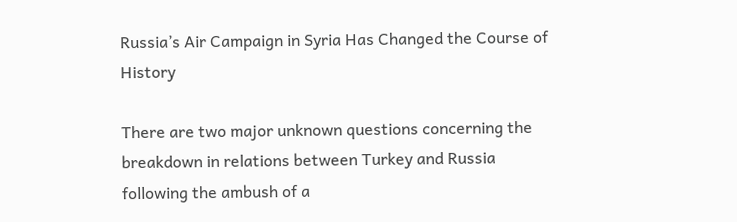Russia’s Air Campaign in Syria Has Changed the Course of History

There are two major unknown questions concerning the breakdown in relations between Turkey and Russia following the ambush of a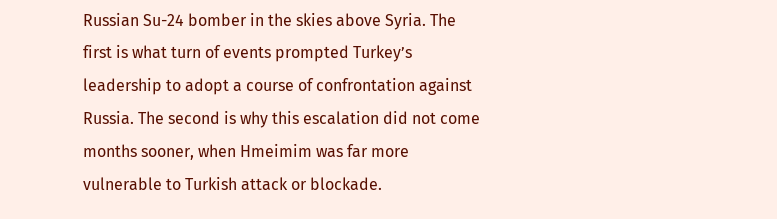Russian Su-24 bomber in the skies above Syria. The first is what turn of events prompted Turkey’s leadership to adopt a course of confrontation against Russia. The second is why this escalation did not come months sooner, when Hmeimim was far more vulnerable to Turkish attack or blockade.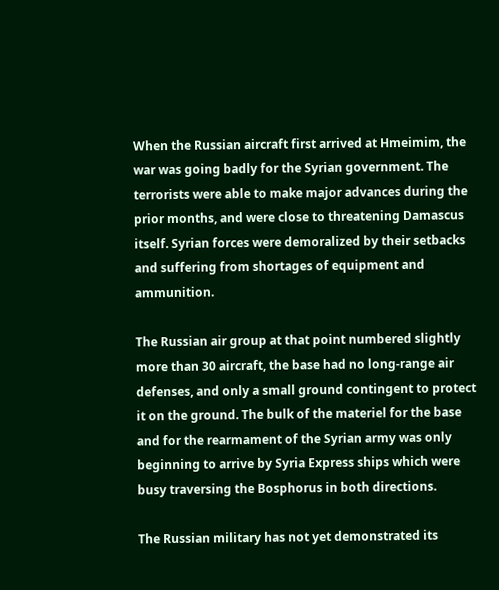When the Russian aircraft first arrived at Hmeimim, the war was going badly for the Syrian government. The terrorists were able to make major advances during the prior months, and were close to threatening Damascus itself. Syrian forces were demoralized by their setbacks and suffering from shortages of equipment and ammunition.

The Russian air group at that point numbered slightly more than 30 aircraft, the base had no long-range air defenses, and only a small ground contingent to protect it on the ground. The bulk of the materiel for the base and for the rearmament of the Syrian army was only beginning to arrive by Syria Express ships which were busy traversing the Bosphorus in both directions.

The Russian military has not yet demonstrated its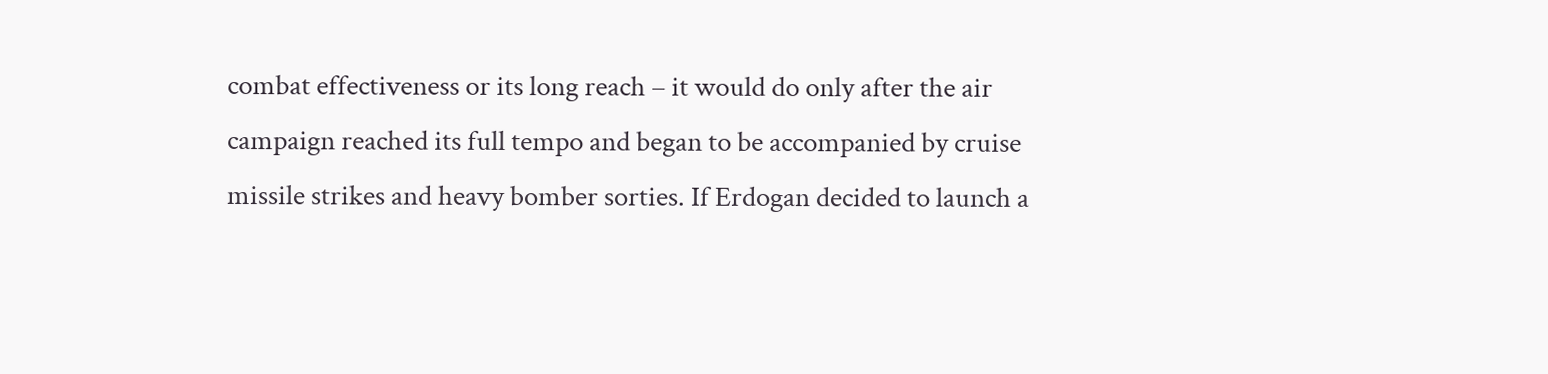combat effectiveness or its long reach – it would do only after the air campaign reached its full tempo and began to be accompanied by cruise missile strikes and heavy bomber sorties. If Erdogan decided to launch a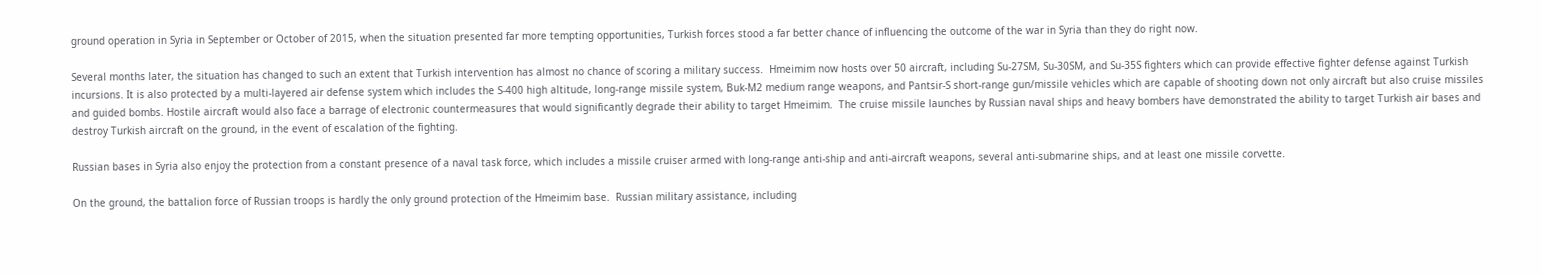ground operation in Syria in September or October of 2015, when the situation presented far more tempting opportunities, Turkish forces stood a far better chance of influencing the outcome of the war in Syria than they do right now.

Several months later, the situation has changed to such an extent that Turkish intervention has almost no chance of scoring a military success.  Hmeimim now hosts over 50 aircraft, including Su-27SM, Su-30SM, and Su-35S fighters which can provide effective fighter defense against Turkish incursions. It is also protected by a multi-layered air defense system which includes the S-400 high altitude, long-range missile system, Buk-M2 medium range weapons, and Pantsir-S short-range gun/missile vehicles which are capable of shooting down not only aircraft but also cruise missiles and guided bombs. Hostile aircraft would also face a barrage of electronic countermeasures that would significantly degrade their ability to target Hmeimim.  The cruise missile launches by Russian naval ships and heavy bombers have demonstrated the ability to target Turkish air bases and destroy Turkish aircraft on the ground, in the event of escalation of the fighting.

Russian bases in Syria also enjoy the protection from a constant presence of a naval task force, which includes a missile cruiser armed with long-range anti-ship and anti-aircraft weapons, several anti-submarine ships, and at least one missile corvette.

On the ground, the battalion force of Russian troops is hardly the only ground protection of the Hmeimim base.  Russian military assistance, including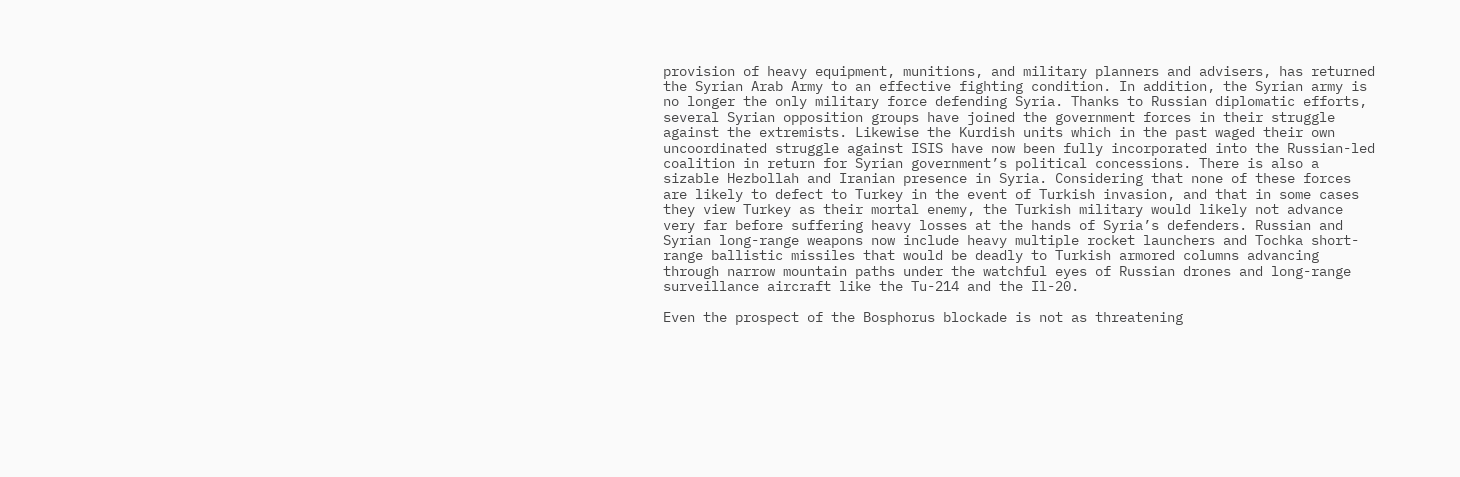provision of heavy equipment, munitions, and military planners and advisers, has returned the Syrian Arab Army to an effective fighting condition. In addition, the Syrian army is no longer the only military force defending Syria. Thanks to Russian diplomatic efforts, several Syrian opposition groups have joined the government forces in their struggle against the extremists. Likewise the Kurdish units which in the past waged their own uncoordinated struggle against ISIS have now been fully incorporated into the Russian-led coalition in return for Syrian government’s political concessions. There is also a sizable Hezbollah and Iranian presence in Syria. Considering that none of these forces are likely to defect to Turkey in the event of Turkish invasion, and that in some cases they view Turkey as their mortal enemy, the Turkish military would likely not advance very far before suffering heavy losses at the hands of Syria’s defenders. Russian and Syrian long-range weapons now include heavy multiple rocket launchers and Tochka short-range ballistic missiles that would be deadly to Turkish armored columns advancing through narrow mountain paths under the watchful eyes of Russian drones and long-range surveillance aircraft like the Tu-214 and the Il-20.

Even the prospect of the Bosphorus blockade is not as threatening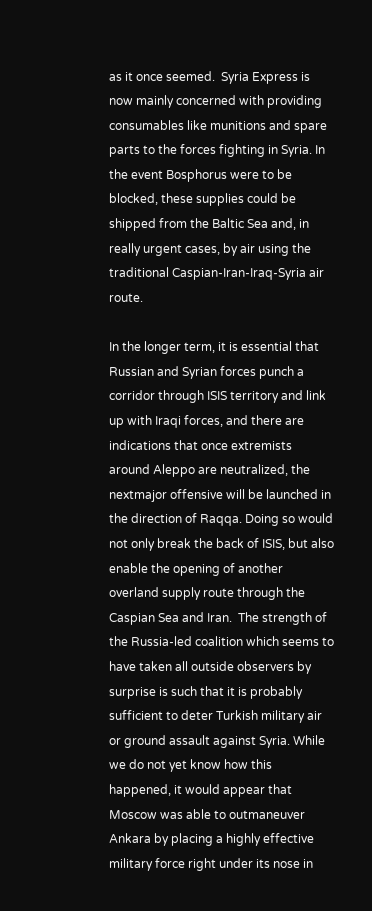as it once seemed.  Syria Express is now mainly concerned with providing consumables like munitions and spare parts to the forces fighting in Syria. In the event Bosphorus were to be blocked, these supplies could be shipped from the Baltic Sea and, in really urgent cases, by air using the traditional Caspian-Iran-Iraq-Syria air route.

In the longer term, it is essential that Russian and Syrian forces punch a corridor through ISIS territory and link up with Iraqi forces, and there are indications that once extremists around Aleppo are neutralized, the nextmajor offensive will be launched in the direction of Raqqa. Doing so would not only break the back of ISIS, but also enable the opening of another overland supply route through the Caspian Sea and Iran.  The strength of the Russia-led coalition which seems to have taken all outside observers by surprise is such that it is probably sufficient to deter Turkish military air or ground assault against Syria. While we do not yet know how this happened, it would appear that Moscow was able to outmaneuver Ankara by placing a highly effective military force right under its nose in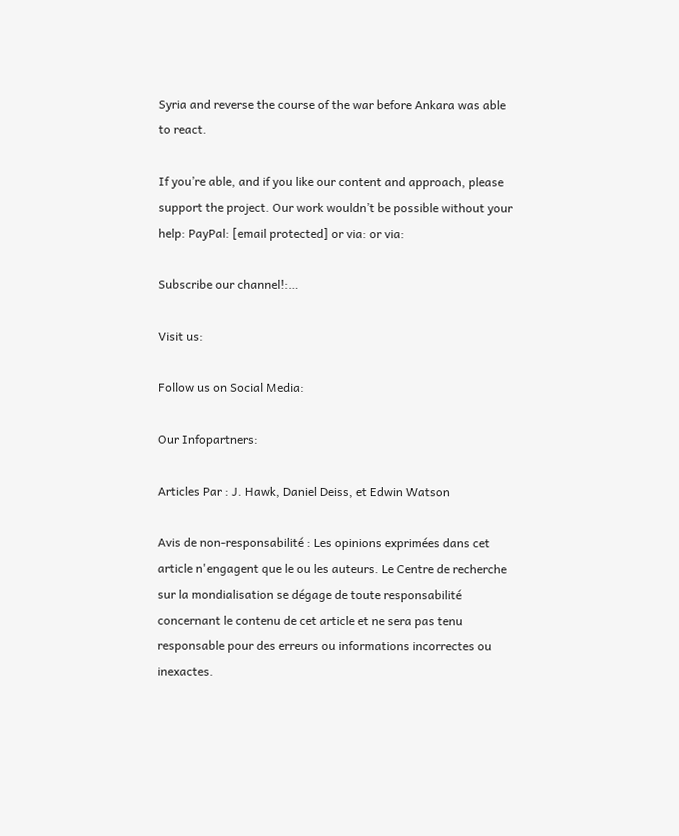Syria and reverse the course of the war before Ankara was able to react.

If you’re able, and if you like our content and approach, please support the project. Our work wouldn’t be possible without your help: PayPal: [email protected] or via: or via:

Subscribe our channel!:…

Visit us:

Follow us on Social Media:

Our Infopartners:

Articles Par : J. Hawk, Daniel Deiss, et Edwin Watson

Avis de non-responsabilité : Les opinions exprimées dans cet article n'engagent que le ou les auteurs. Le Centre de recherche sur la mondialisation se dégage de toute responsabilité concernant le contenu de cet article et ne sera pas tenu responsable pour des erreurs ou informations incorrectes ou inexactes.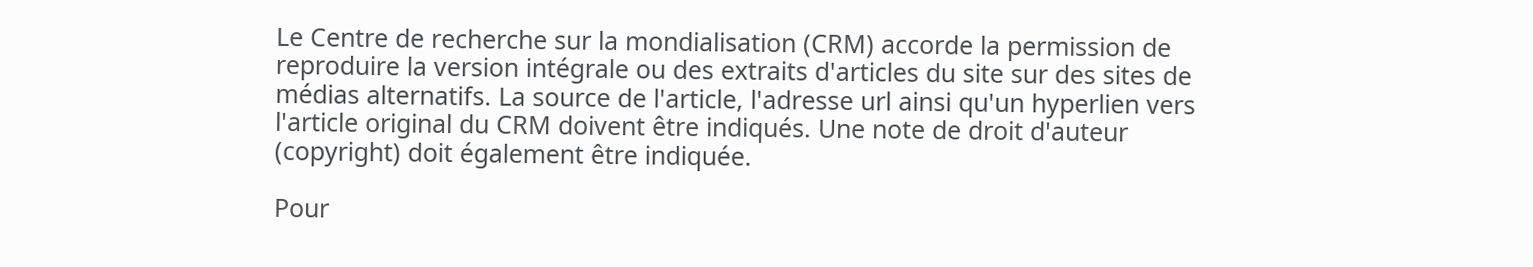Le Centre de recherche sur la mondialisation (CRM) accorde la permission de reproduire la version intégrale ou des extraits d'articles du site sur des sites de médias alternatifs. La source de l'article, l'adresse url ainsi qu'un hyperlien vers l'article original du CRM doivent être indiqués. Une note de droit d'auteur (copyright) doit également être indiquée.

Pour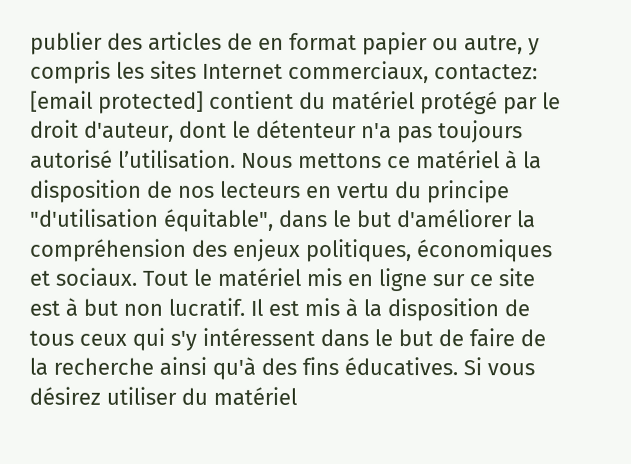publier des articles de en format papier ou autre, y compris les sites Internet commerciaux, contactez: [email protected] contient du matériel protégé par le droit d'auteur, dont le détenteur n'a pas toujours autorisé l’utilisation. Nous mettons ce matériel à la disposition de nos lecteurs en vertu du principe "d'utilisation équitable", dans le but d'améliorer la compréhension des enjeux politiques, économiques et sociaux. Tout le matériel mis en ligne sur ce site est à but non lucratif. Il est mis à la disposition de tous ceux qui s'y intéressent dans le but de faire de la recherche ainsi qu'à des fins éducatives. Si vous désirez utiliser du matériel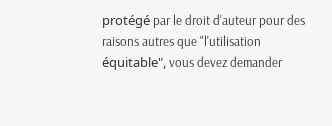protégé par le droit d'auteur pour des raisons autres que "l'utilisation équitable", vous devez demander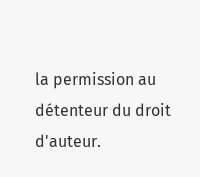la permission au détenteur du droit d'auteur.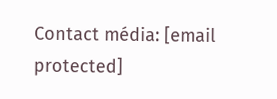Contact média: [email protected]